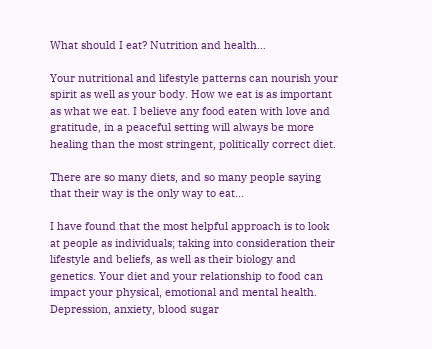What should I eat? Nutrition and health…

Your nutritional and lifestyle patterns can nourish your spirit as well as your body. How we eat is as important as what we eat. I believe any food eaten with love and gratitude, in a peaceful setting will always be more healing than the most stringent, politically correct diet.

There are so many diets, and so many people saying that their way is the only way to eat…

I have found that the most helpful approach is to look at people as individuals; taking into consideration their lifestyle and beliefs, as well as their biology and genetics. Your diet and your relationship to food can impact your physical, emotional and mental health. Depression, anxiety, blood sugar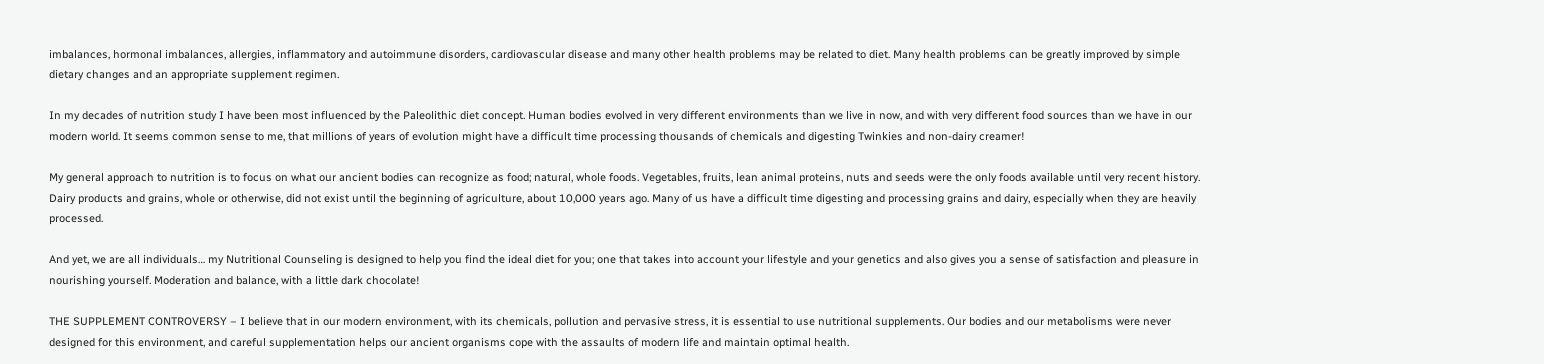imbalances, hormonal imbalances, allergies, inflammatory and autoimmune disorders, cardiovascular disease and many other health problems may be related to diet. Many health problems can be greatly improved by simple dietary changes and an appropriate supplement regimen.

In my decades of nutrition study I have been most influenced by the Paleolithic diet concept. Human bodies evolved in very different environments than we live in now, and with very different food sources than we have in our modern world. It seems common sense to me, that millions of years of evolution might have a difficult time processing thousands of chemicals and digesting Twinkies and non-dairy creamer!

My general approach to nutrition is to focus on what our ancient bodies can recognize as food; natural, whole foods. Vegetables, fruits, lean animal proteins, nuts and seeds were the only foods available until very recent history. Dairy products and grains, whole or otherwise, did not exist until the beginning of agriculture, about 10,000 years ago. Many of us have a difficult time digesting and processing grains and dairy, especially when they are heavily processed.

And yet, we are all individuals… my Nutritional Counseling is designed to help you find the ideal diet for you; one that takes into account your lifestyle and your genetics and also gives you a sense of satisfaction and pleasure in nourishing yourself. Moderation and balance, with a little dark chocolate!

THE SUPPLEMENT CONTROVERSY – I believe that in our modern environment, with its chemicals, pollution and pervasive stress, it is essential to use nutritional supplements. Our bodies and our metabolisms were never designed for this environment, and careful supplementation helps our ancient organisms cope with the assaults of modern life and maintain optimal health.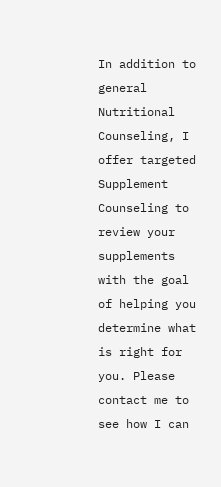In addition to general Nutritional Counseling, I offer targeted Supplement Counseling to review your supplements with the goal of helping you determine what is right for you. Please contact me to see how I can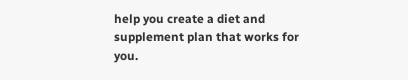help you create a diet and supplement plan that works for you.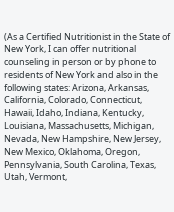(As a Certified Nutritionist in the State of New York, I can offer nutritional counseling in person or by phone to residents of New York and also in the following states: Arizona, Arkansas, California, Colorado, Connecticut, Hawaii, Idaho, Indiana, Kentucky, Louisiana, Massachusetts, Michigan, Nevada, New Hampshire, New Jersey, New Mexico, Oklahoma, Oregon, Pennsylvania, South Carolina, Texas, Utah, Vermont,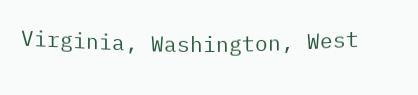Virginia, Washington, West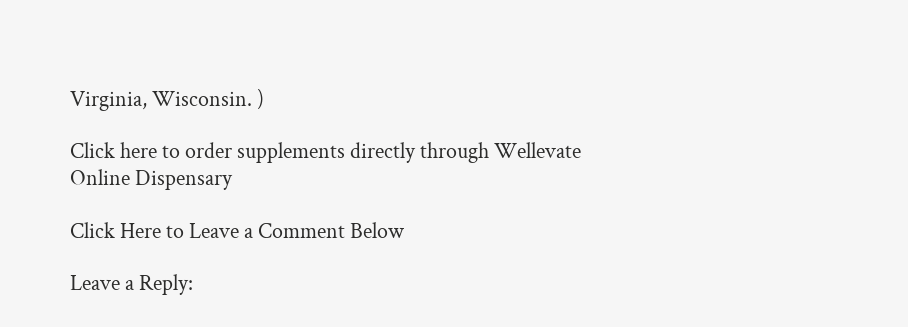Virginia, Wisconsin. )

Click here to order supplements directly through Wellevate Online Dispensary

Click Here to Leave a Comment Below

Leave a Reply: